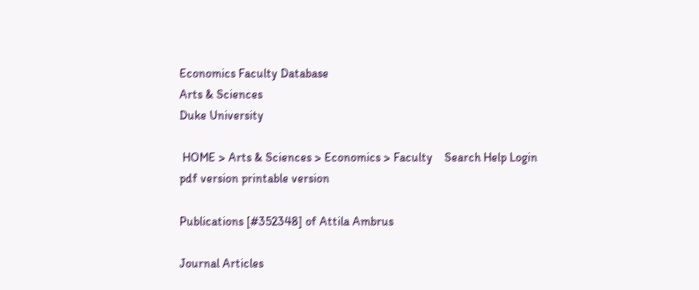Economics Faculty Database
Arts & Sciences
Duke University

 HOME > Arts & Sciences > Economics > Faculty    Search Help Login pdf version printable version

Publications [#352348] of Attila Ambrus

Journal Articles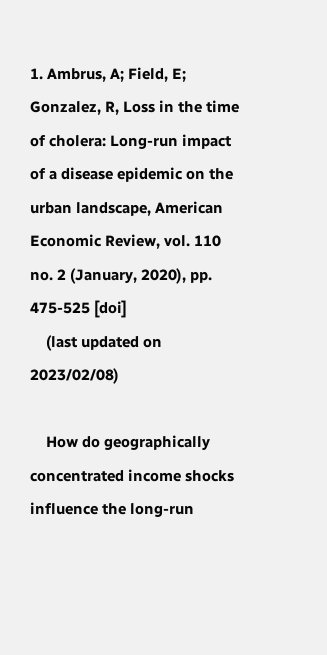1. Ambrus, A; Field, E; Gonzalez, R, Loss in the time of cholera: Long-run impact of a disease epidemic on the urban landscape, American Economic Review, vol. 110 no. 2 (January, 2020), pp. 475-525 [doi]
    (last updated on 2023/02/08)

    How do geographically concentrated income shocks influence the long-run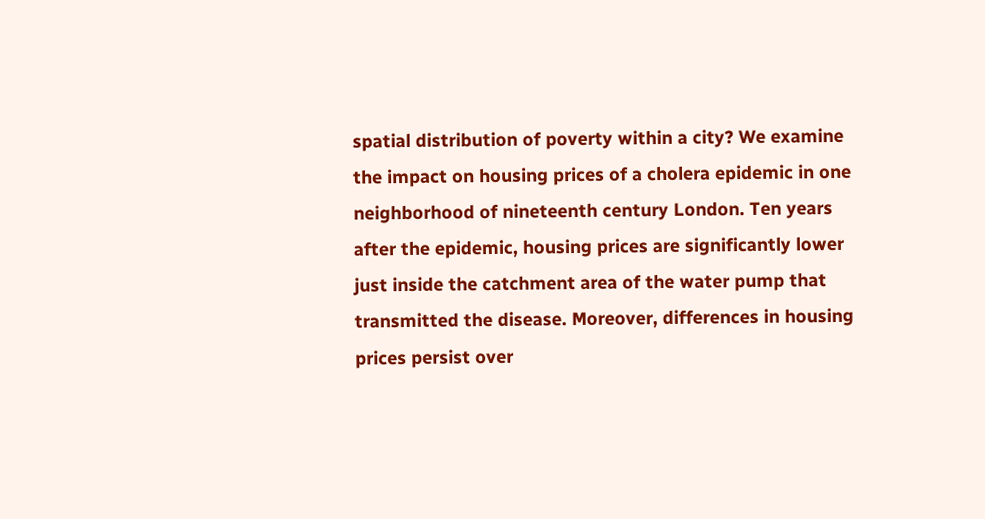spatial distribution of poverty within a city? We examine the impact on housing prices of a cholera epidemic in one neighborhood of nineteenth century London. Ten years after the epidemic, housing prices are significantly lower just inside the catchment area of the water pump that transmitted the disease. Moreover, differences in housing prices persist over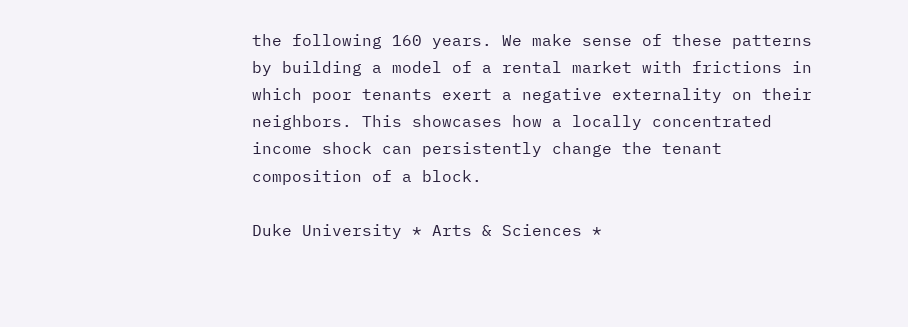the following 160 years. We make sense of these patterns by building a model of a rental market with frictions in which poor tenants exert a negative externality on their neighbors. This showcases how a locally concentrated income shock can persistently change the tenant composition of a block.

Duke University * Arts & Sciences *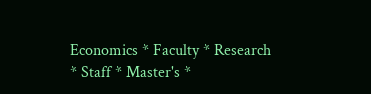Economics * Faculty * Research * Staff * Master's *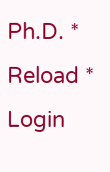Ph.D. * Reload * Login